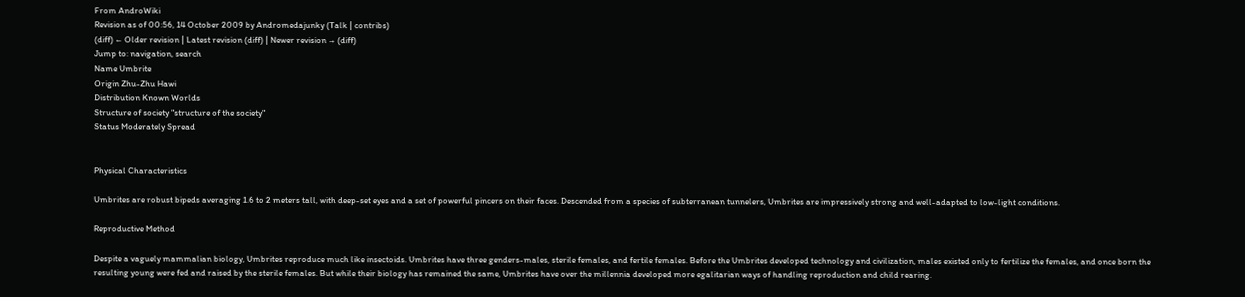From AndroWiki
Revision as of 00:56, 14 October 2009 by Andromedajunky (Talk | contribs)
(diff) ← Older revision | Latest revision (diff) | Newer revision → (diff)
Jump to: navigation, search
Name Umbrite
Origin Zhu-Zhu Hawi
Distribution Known Worlds
Structure of society "structure of the society"
Status Moderately Spread


Physical Characteristics

Umbrites are robust bipeds averaging 1.6 to 2 meters tall, with deep-set eyes and a set of powerful pincers on their faces. Descended from a species of subterranean tunnelers, Umbrites are impressively strong and well-adapted to low-light conditions.

Reproductive Method

Despite a vaguely mammalian biology, Umbrites reproduce much like insectoids. Umbrites have three genders-males, sterile females, and fertile females. Before the Umbrites developed technology and civilization, males existed only to fertilize the females, and once born the resulting young were fed and raised by the sterile females. But while their biology has remained the same, Umbrites have over the millennia developed more egalitarian ways of handling reproduction and child rearing.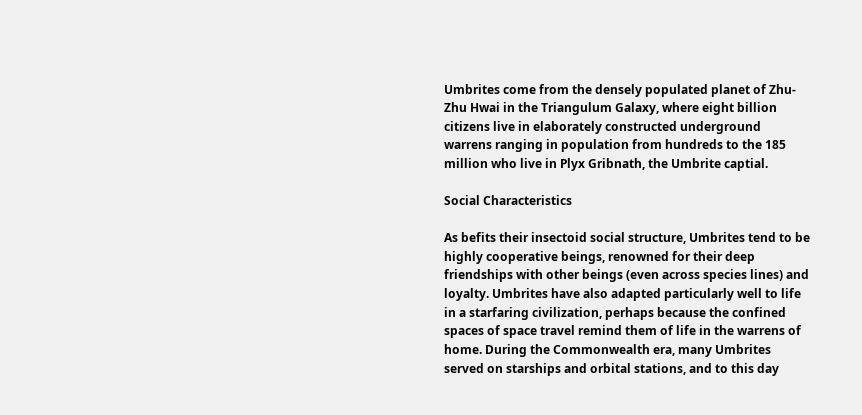Umbrites come from the densely populated planet of Zhu-Zhu Hwai in the Triangulum Galaxy, where eight billion citizens live in elaborately constructed underground warrens ranging in population from hundreds to the 185 million who live in Plyx Gribnath, the Umbrite captial.

Social Characteristics

As befits their insectoid social structure, Umbrites tend to be highly cooperative beings, renowned for their deep friendships with other beings (even across species lines) and loyalty. Umbrites have also adapted particularly well to life in a starfaring civilization, perhaps because the confined spaces of space travel remind them of life in the warrens of home. During the Commonwealth era, many Umbrites served on starships and orbital stations, and to this day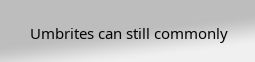Umbrites can still commonly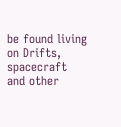be found living on Drifts, spacecraft and other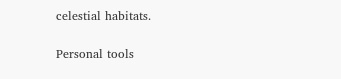celestial habitats.

Personal tools